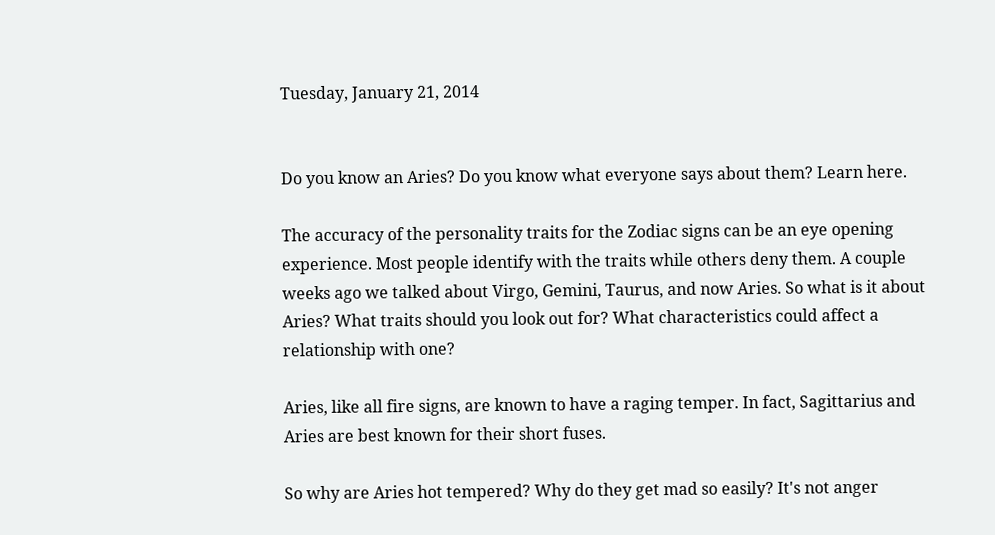Tuesday, January 21, 2014


Do you know an Aries? Do you know what everyone says about them? Learn here.

The accuracy of the personality traits for the Zodiac signs can be an eye opening experience. Most people identify with the traits while others deny them. A couple weeks ago we talked about Virgo, Gemini, Taurus, and now Aries. So what is it about Aries? What traits should you look out for? What characteristics could affect a relationship with one?

Aries, like all fire signs, are known to have a raging temper. In fact, Sagittarius and Aries are best known for their short fuses.

So why are Aries hot tempered? Why do they get mad so easily? It's not anger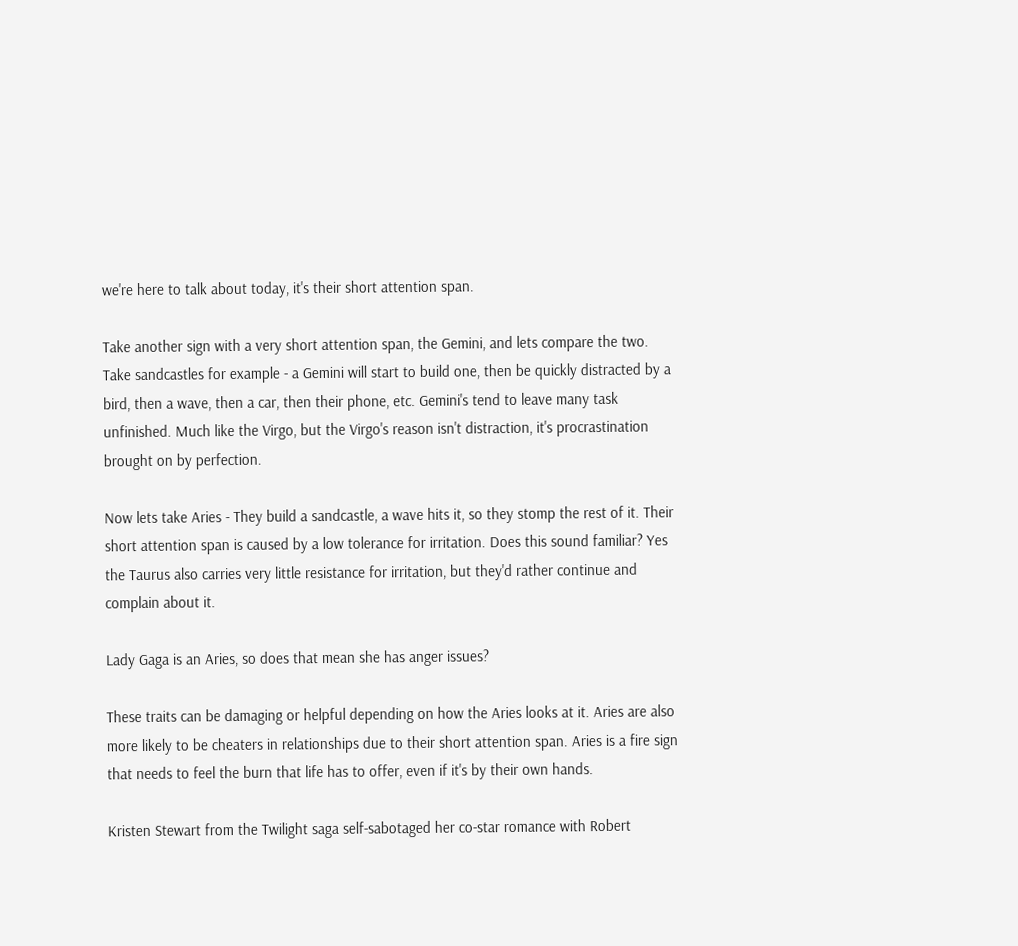we're here to talk about today, it's their short attention span.

Take another sign with a very short attention span, the Gemini, and lets compare the two. Take sandcastles for example - a Gemini will start to build one, then be quickly distracted by a bird, then a wave, then a car, then their phone, etc. Gemini's tend to leave many task unfinished. Much like the Virgo, but the Virgo's reason isn't distraction, it's procrastination brought on by perfection.

Now lets take Aries - They build a sandcastle, a wave hits it, so they stomp the rest of it. Their short attention span is caused by a low tolerance for irritation. Does this sound familiar? Yes the Taurus also carries very little resistance for irritation, but they'd rather continue and complain about it.

Lady Gaga is an Aries, so does that mean she has anger issues?

These traits can be damaging or helpful depending on how the Aries looks at it. Aries are also more likely to be cheaters in relationships due to their short attention span. Aries is a fire sign that needs to feel the burn that life has to offer, even if it's by their own hands.

Kristen Stewart from the Twilight saga self-sabotaged her co-star romance with Robert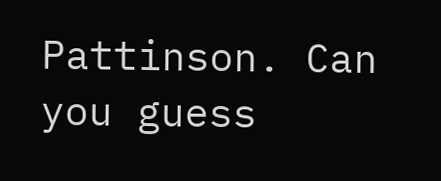Pattinson. Can you guess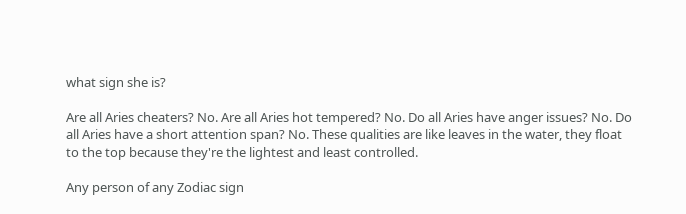what sign she is?

Are all Aries cheaters? No. Are all Aries hot tempered? No. Do all Aries have anger issues? No. Do all Aries have a short attention span? No. These qualities are like leaves in the water, they float to the top because they're the lightest and least controlled.

Any person of any Zodiac sign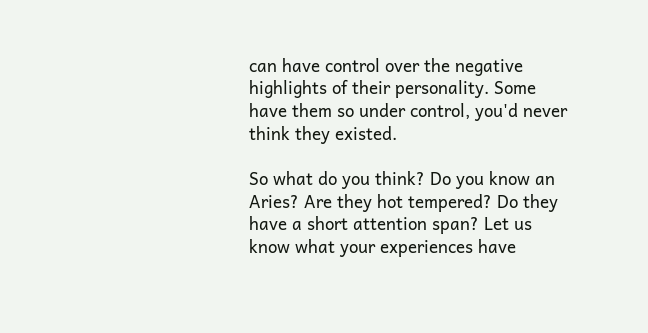can have control over the negative highlights of their personality. Some have them so under control, you'd never think they existed.

So what do you think? Do you know an Aries? Are they hot tempered? Do they have a short attention span? Let us know what your experiences have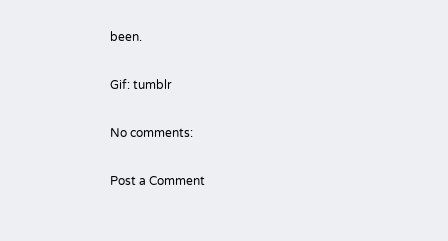been.

Gif: tumblr

No comments:

Post a Comment